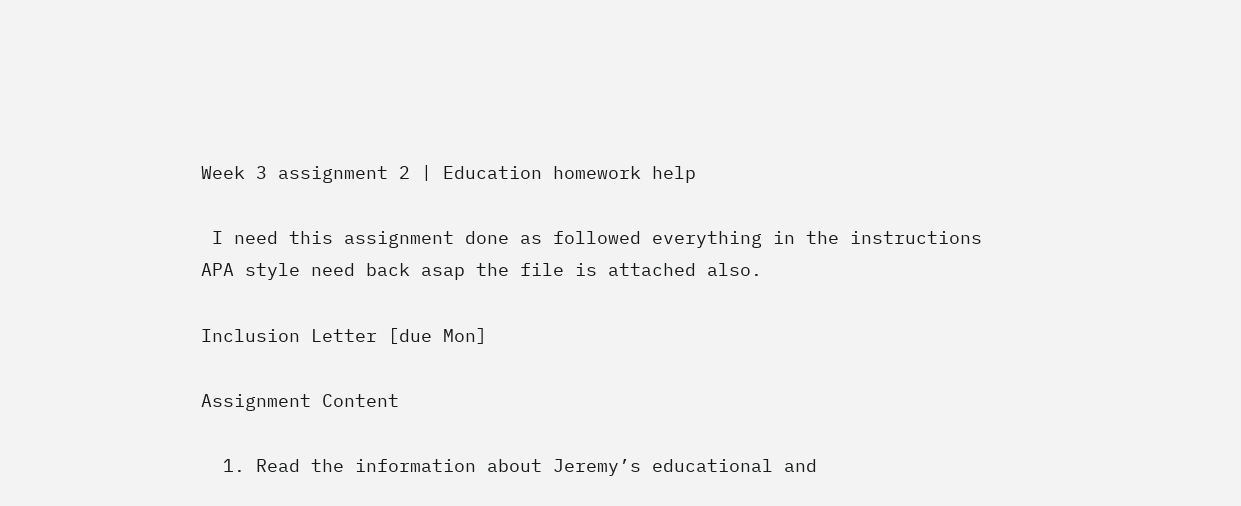Week 3 assignment 2 | Education homework help

 I need this assignment done as followed everything in the instructions APA style need back asap the file is attached also.

Inclusion Letter [due Mon]

Assignment Content

  1. Read the information about Jeremy’s educational and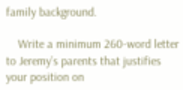family background.

    Write a minimum 260-word letter to Jeremy’s parents that justifies your position on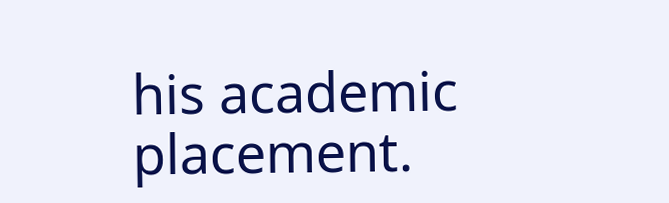his academic placement.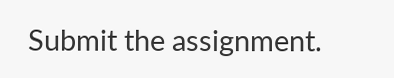Submit the assignment.